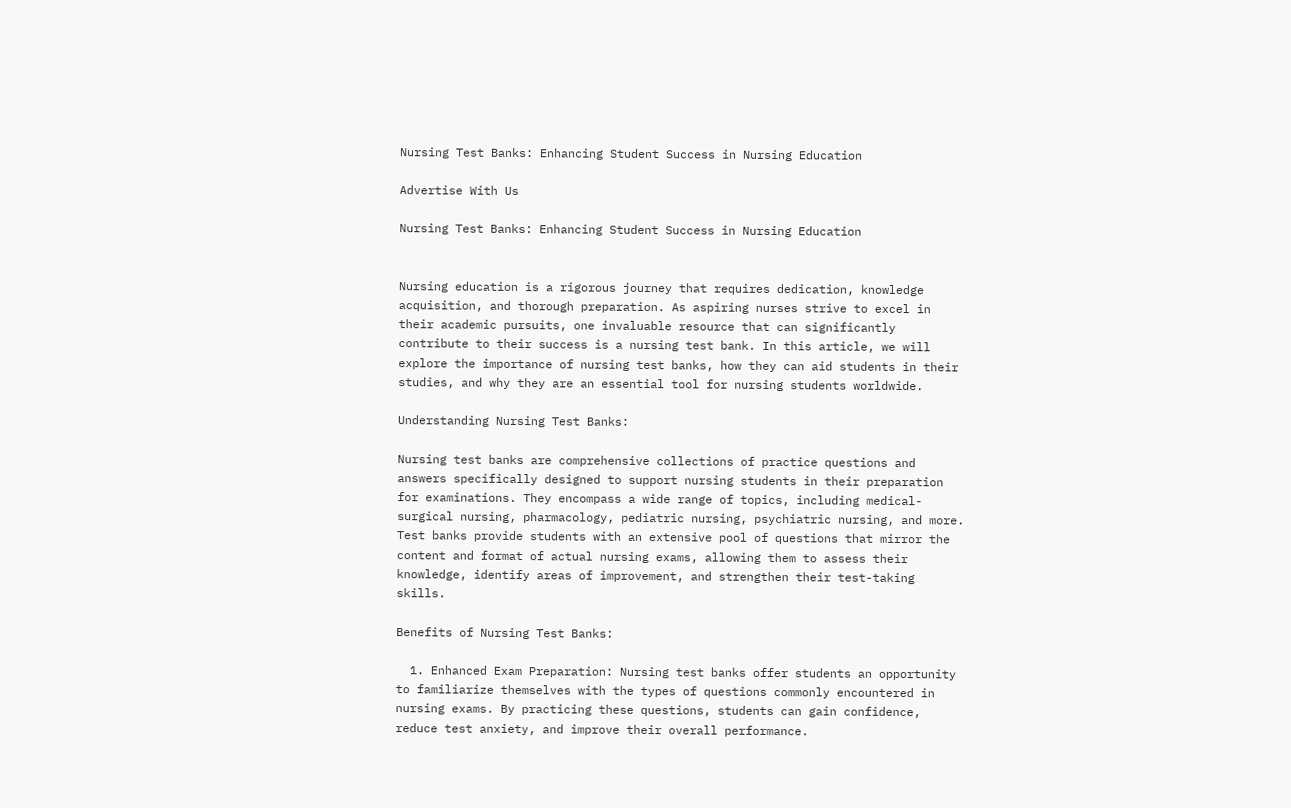Nursing Test Banks: Enhancing Student Success in Nursing Education

Advertise With Us

Nursing Test Banks: Enhancing Student Success in Nursing Education


Nursing education is a rigorous journey that requires dedication, knowledge acquisition, and thorough preparation. As aspiring nurses strive to excel in their academic pursuits, one invaluable resource that can significantly contribute to their success is a nursing test bank. In this article, we will explore the importance of nursing test banks, how they can aid students in their studies, and why they are an essential tool for nursing students worldwide.

Understanding Nursing Test Banks:

Nursing test banks are comprehensive collections of practice questions and answers specifically designed to support nursing students in their preparation for examinations. They encompass a wide range of topics, including medical-surgical nursing, pharmacology, pediatric nursing, psychiatric nursing, and more. Test banks provide students with an extensive pool of questions that mirror the content and format of actual nursing exams, allowing them to assess their knowledge, identify areas of improvement, and strengthen their test-taking skills.

Benefits of Nursing Test Banks:

  1. Enhanced Exam Preparation: Nursing test banks offer students an opportunity to familiarize themselves with the types of questions commonly encountered in nursing exams. By practicing these questions, students can gain confidence, reduce test anxiety, and improve their overall performance.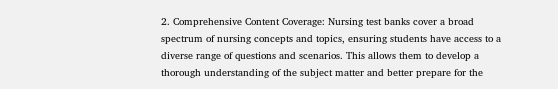2. Comprehensive Content Coverage: Nursing test banks cover a broad spectrum of nursing concepts and topics, ensuring students have access to a diverse range of questions and scenarios. This allows them to develop a thorough understanding of the subject matter and better prepare for the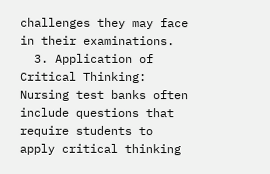challenges they may face in their examinations.
  3. Application of Critical Thinking: Nursing test banks often include questions that require students to apply critical thinking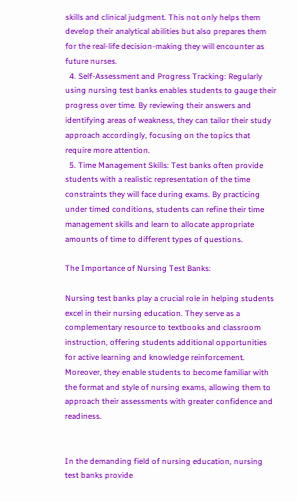skills and clinical judgment. This not only helps them develop their analytical abilities but also prepares them for the real-life decision-making they will encounter as future nurses.
  4. Self-Assessment and Progress Tracking: Regularly using nursing test banks enables students to gauge their progress over time. By reviewing their answers and identifying areas of weakness, they can tailor their study approach accordingly, focusing on the topics that require more attention.
  5. Time Management Skills: Test banks often provide students with a realistic representation of the time constraints they will face during exams. By practicing under timed conditions, students can refine their time management skills and learn to allocate appropriate amounts of time to different types of questions.

The Importance of Nursing Test Banks:

Nursing test banks play a crucial role in helping students excel in their nursing education. They serve as a complementary resource to textbooks and classroom instruction, offering students additional opportunities for active learning and knowledge reinforcement. Moreover, they enable students to become familiar with the format and style of nursing exams, allowing them to approach their assessments with greater confidence and readiness.


In the demanding field of nursing education, nursing test banks provide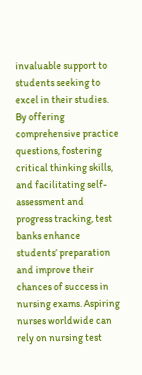invaluable support to students seeking to excel in their studies. By offering comprehensive practice questions, fostering critical thinking skills, and facilitating self-assessment and progress tracking, test banks enhance students’ preparation and improve their chances of success in nursing exams. Aspiring nurses worldwide can rely on nursing test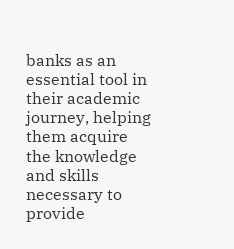banks as an essential tool in their academic journey, helping them acquire the knowledge and skills necessary to provide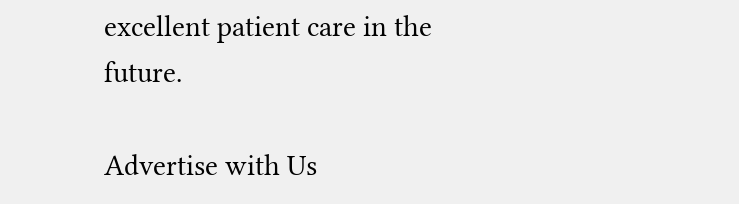excellent patient care in the future.

Advertise with Us